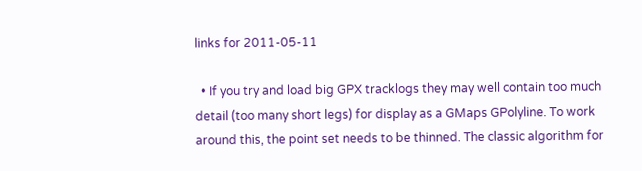links for 2011-05-11

  • If you try and load big GPX tracklogs they may well contain too much detail (too many short legs) for display as a GMaps GPolyline. To work around this, the point set needs to be thinned. The classic algorithm for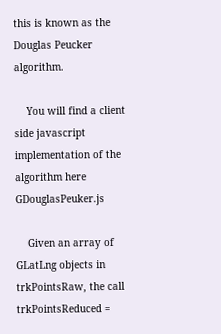this is known as the Douglas Peucker algorithm.

    You will find a client side javascript implementation of the algorithm here GDouglasPeuker.js

    Given an array of GLatLng objects in trkPointsRaw, the call trkPointsReduced =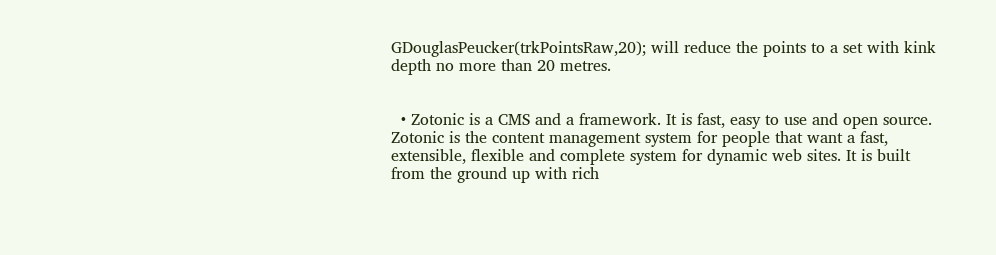GDouglasPeucker(trkPointsRaw,20); will reduce the points to a set with kink depth no more than 20 metres.


  • Zotonic is a CMS and a framework. It is fast, easy to use and open source. Zotonic is the content management system for people that want a fast, extensible, flexible and complete system for dynamic web sites. It is built from the ground up with rich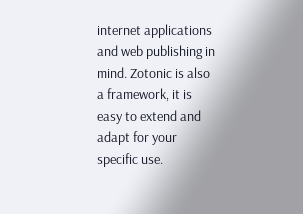internet applications and web publishing in mind. Zotonic is also a framework, it is easy to extend and adapt for your specific use.